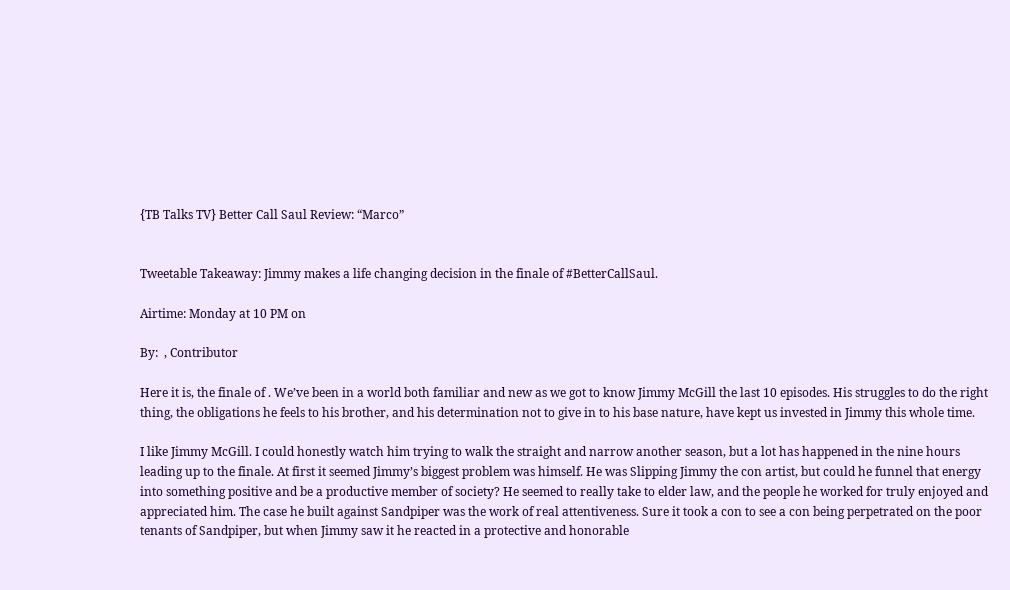{TB Talks TV} Better Call Saul Review: “Marco”


Tweetable Takeaway: Jimmy makes a life changing decision in the finale of #BetterCallSaul.

Airtime: Monday at 10 PM on

By:  , Contributor

Here it is, the finale of . We’ve been in a world both familiar and new as we got to know Jimmy McGill the last 10 episodes. His struggles to do the right thing, the obligations he feels to his brother, and his determination not to give in to his base nature, have kept us invested in Jimmy this whole time.

I like Jimmy McGill. I could honestly watch him trying to walk the straight and narrow another season, but a lot has happened in the nine hours leading up to the finale. At first it seemed Jimmy’s biggest problem was himself. He was Slipping Jimmy the con artist, but could he funnel that energy into something positive and be a productive member of society? He seemed to really take to elder law, and the people he worked for truly enjoyed and appreciated him. The case he built against Sandpiper was the work of real attentiveness. Sure it took a con to see a con being perpetrated on the poor tenants of Sandpiper, but when Jimmy saw it he reacted in a protective and honorable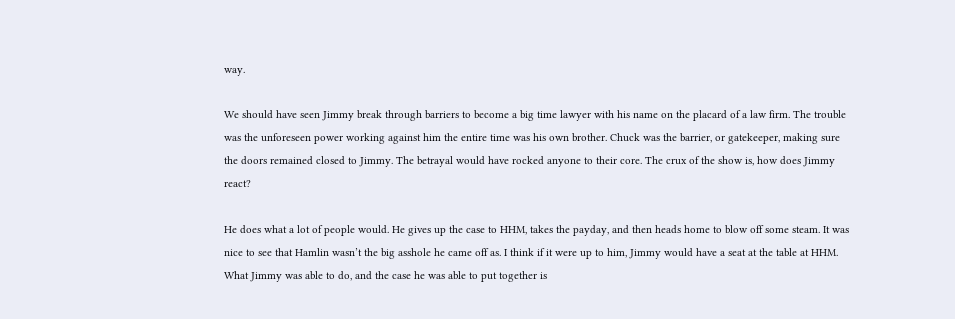way.

We should have seen Jimmy break through barriers to become a big time lawyer with his name on the placard of a law firm. The trouble was the unforeseen power working against him the entire time was his own brother. Chuck was the barrier, or gatekeeper, making sure the doors remained closed to Jimmy. The betrayal would have rocked anyone to their core. The crux of the show is, how does Jimmy react?

He does what a lot of people would. He gives up the case to HHM, takes the payday, and then heads home to blow off some steam. It was nice to see that Hamlin wasn’t the big asshole he came off as. I think if it were up to him, Jimmy would have a seat at the table at HHM. What Jimmy was able to do, and the case he was able to put together is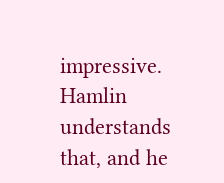impressive. Hamlin understands that, and he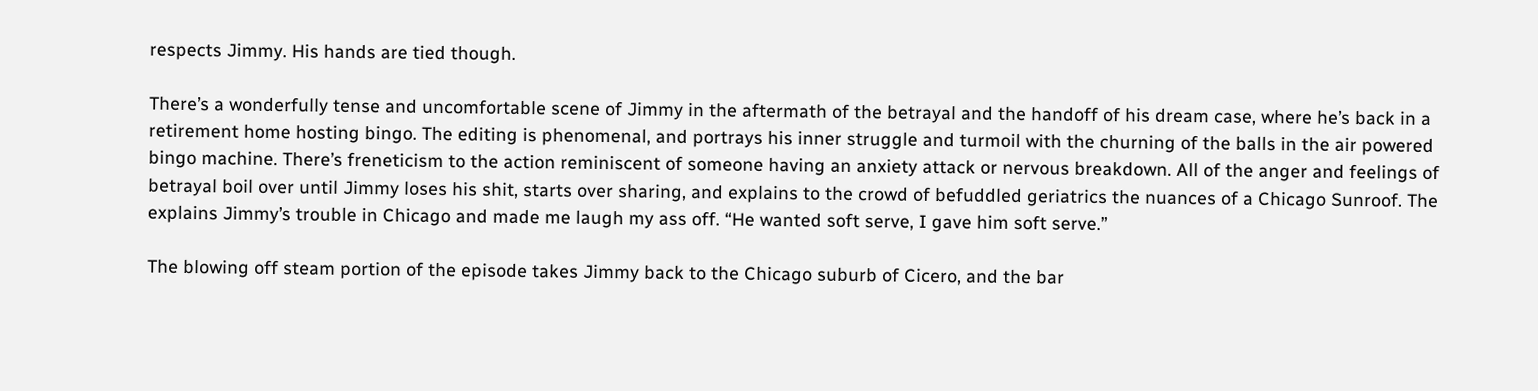respects Jimmy. His hands are tied though.

There’s a wonderfully tense and uncomfortable scene of Jimmy in the aftermath of the betrayal and the handoff of his dream case, where he’s back in a retirement home hosting bingo. The editing is phenomenal, and portrays his inner struggle and turmoil with the churning of the balls in the air powered bingo machine. There’s freneticism to the action reminiscent of someone having an anxiety attack or nervous breakdown. All of the anger and feelings of betrayal boil over until Jimmy loses his shit, starts over sharing, and explains to the crowd of befuddled geriatrics the nuances of a Chicago Sunroof. The explains Jimmy’s trouble in Chicago and made me laugh my ass off. “He wanted soft serve, I gave him soft serve.”

The blowing off steam portion of the episode takes Jimmy back to the Chicago suburb of Cicero, and the bar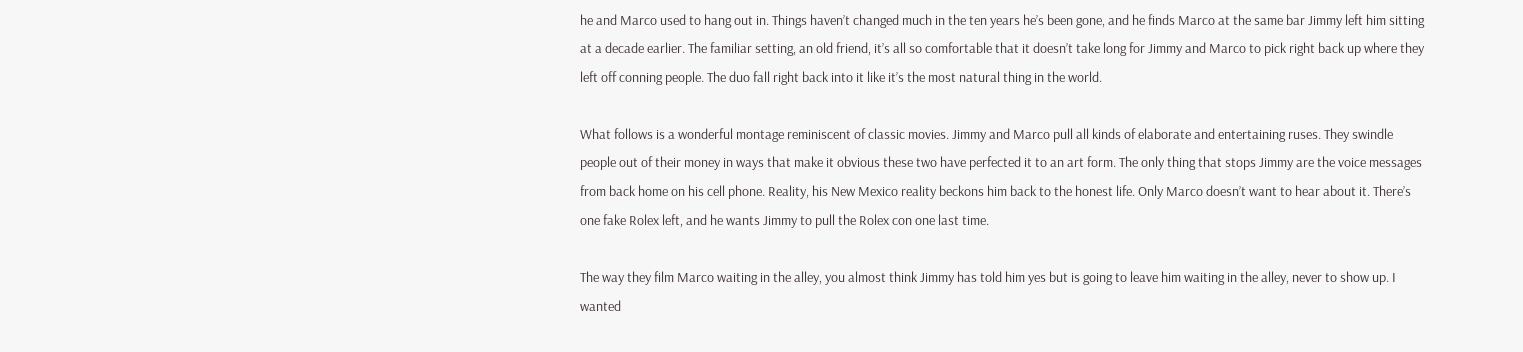he and Marco used to hang out in. Things haven’t changed much in the ten years he’s been gone, and he finds Marco at the same bar Jimmy left him sitting at a decade earlier. The familiar setting, an old friend, it’s all so comfortable that it doesn’t take long for Jimmy and Marco to pick right back up where they left off conning people. The duo fall right back into it like it’s the most natural thing in the world.

What follows is a wonderful montage reminiscent of classic movies. Jimmy and Marco pull all kinds of elaborate and entertaining ruses. They swindle people out of their money in ways that make it obvious these two have perfected it to an art form. The only thing that stops Jimmy are the voice messages from back home on his cell phone. Reality, his New Mexico reality beckons him back to the honest life. Only Marco doesn’t want to hear about it. There’s one fake Rolex left, and he wants Jimmy to pull the Rolex con one last time.

The way they film Marco waiting in the alley, you almost think Jimmy has told him yes but is going to leave him waiting in the alley, never to show up. I wanted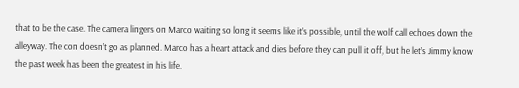that to be the case. The camera lingers on Marco waiting so long it seems like it’s possible, until the wolf call echoes down the alleyway. The con doesn’t go as planned. Marco has a heart attack and dies before they can pull it off, but he let’s Jimmy know the past week has been the greatest in his life.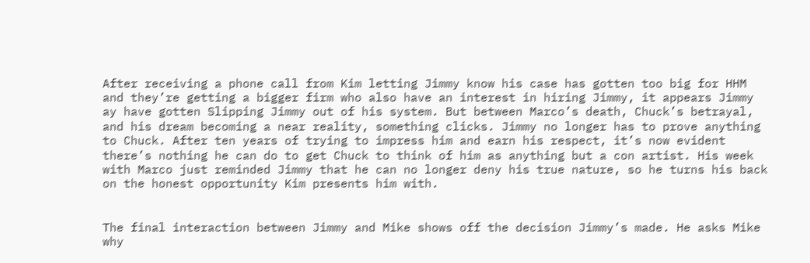After receiving a phone call from Kim letting Jimmy know his case has gotten too big for HHM and they’re getting a bigger firm who also have an interest in hiring Jimmy, it appears Jimmy ay have gotten Slipping Jimmy out of his system. But between Marco’s death, Chuck’s betrayal, and his dream becoming a near reality, something clicks. Jimmy no longer has to prove anything to Chuck. After ten years of trying to impress him and earn his respect, it’s now evident there’s nothing he can do to get Chuck to think of him as anything but a con artist. His week with Marco just reminded Jimmy that he can no longer deny his true nature, so he turns his back on the honest opportunity Kim presents him with.


The final interaction between Jimmy and Mike shows off the decision Jimmy’s made. He asks Mike why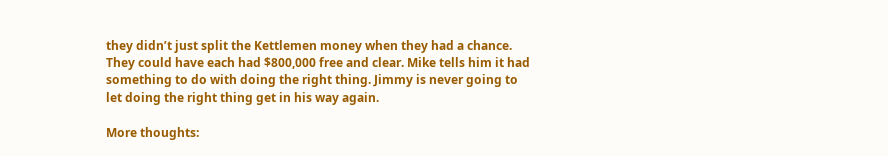they didn’t just split the Kettlemen money when they had a chance. They could have each had $800,000 free and clear. Mike tells him it had something to do with doing the right thing. Jimmy is never going to let doing the right thing get in his way again.

More thoughts: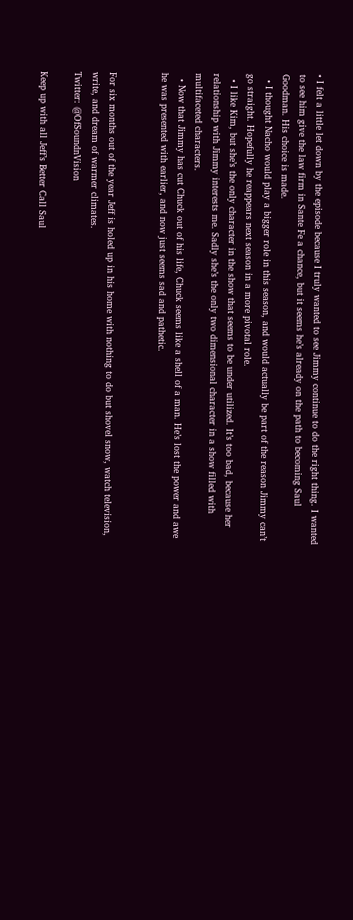• I felt a little let down by the episode because I truly wanted to see Jimmy continue to do the right thing. I wanted to see him give the law firm in Sante Fe a chance, but it seems he’s already on the path to becoming Saul Goodman. His choice is made.
  • I thought Nacho would play a bigger role in this season, and would actually be part of the reason Jimmy can’t go straight. Hopefully he reappears next season in a more pivotal role.
  • I like Kim, but she’s the only character in the show that seems to be under utilized. It’s too bad, because her relationship with Jimmy interests me. Sadly she’s the only two dimensional character in a show filled with multifaceted characters.
  • Now that Jimmy has cut Chuck out of his life, Chuck seems like a shell of a man. He’s lost the power and awe he was presented with earlier, and now just seems sad and pathetic.


For six months out of the year Jeff is holed up in his home with nothing to do but shovel snow, watch television, write, and dream of warmer climates.
Twitter: @OfSoundnVision

Keep up with all Jeff’s Better Call Saul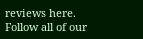reviews here.
Follow all of our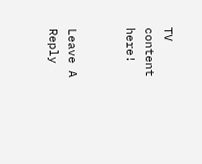TV content here!


Leave A Reply